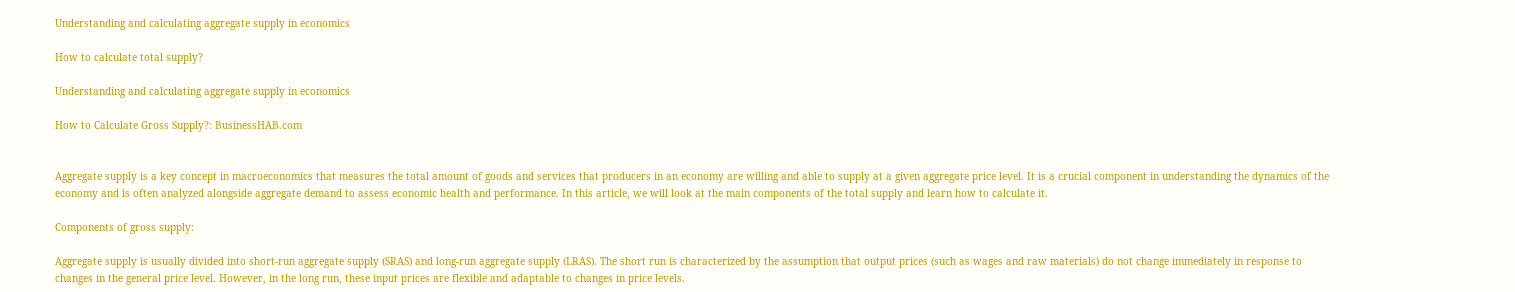Understanding and calculating aggregate supply in economics

How to calculate total supply?

Understanding and calculating aggregate supply in economics

How to Calculate Gross Supply?: BusinessHAB.com


Aggregate supply is a key concept in macroeconomics that measures the total amount of goods and services that producers in an economy are willing and able to supply at a given aggregate price level. It is a crucial component in understanding the dynamics of the economy and is often analyzed alongside aggregate demand to assess economic health and performance. In this article, we will look at the main components of the total supply and learn how to calculate it.

Components of gross supply:

Aggregate supply is usually divided into short-run aggregate supply (SRAS) and long-run aggregate supply (LRAS). The short run is characterized by the assumption that output prices (such as wages and raw materials) do not change immediately in response to changes in the general price level. However, in the long run, these input prices are flexible and adaptable to changes in price levels.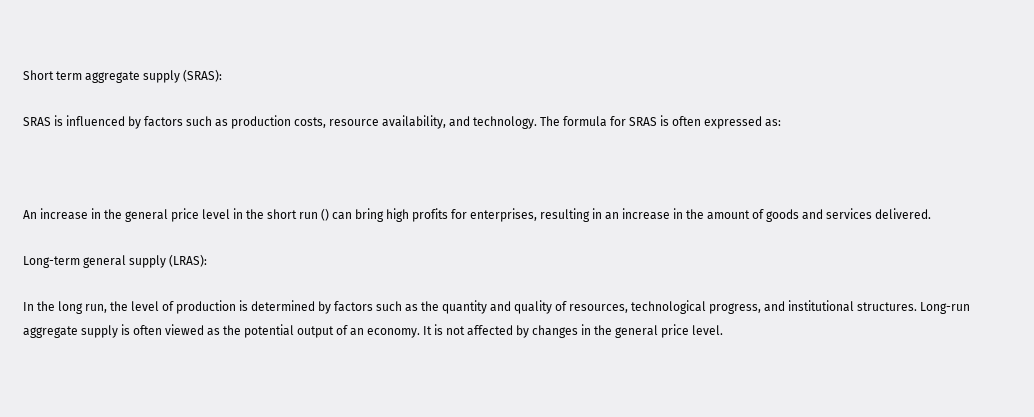Short term aggregate supply (SRAS):

SRAS is influenced by factors such as production costs, resource availability, and technology. The formula for SRAS is often expressed as:



An increase in the general price level in the short run () can bring high profits for enterprises, resulting in an increase in the amount of goods and services delivered.

Long-term general supply (LRAS):

In the long run, the level of production is determined by factors such as the quantity and quality of resources, technological progress, and institutional structures. Long-run aggregate supply is often viewed as the potential output of an economy. It is not affected by changes in the general price level.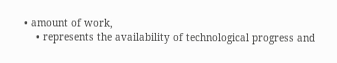• amount of work,
    • represents the availability of technological progress and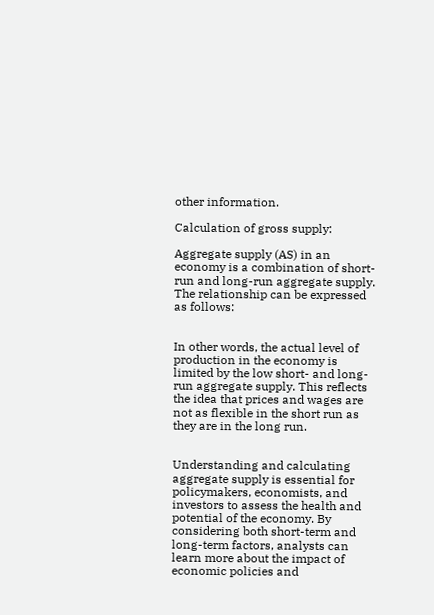other information.

Calculation of gross supply:

Aggregate supply (AS) in an economy is a combination of short-run and long-run aggregate supply. The relationship can be expressed as follows:


In other words, the actual level of production in the economy is limited by the low short- and long-run aggregate supply. This reflects the idea that prices and wages are not as flexible in the short run as they are in the long run.


Understanding and calculating aggregate supply is essential for policymakers, economists, and investors to assess the health and potential of the economy. By considering both short-term and long-term factors, analysts can learn more about the impact of economic policies and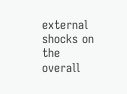external shocks on the overall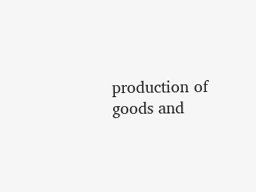production of goods and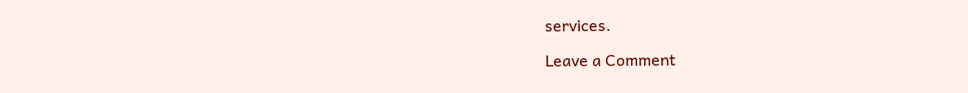services.

Leave a Comment